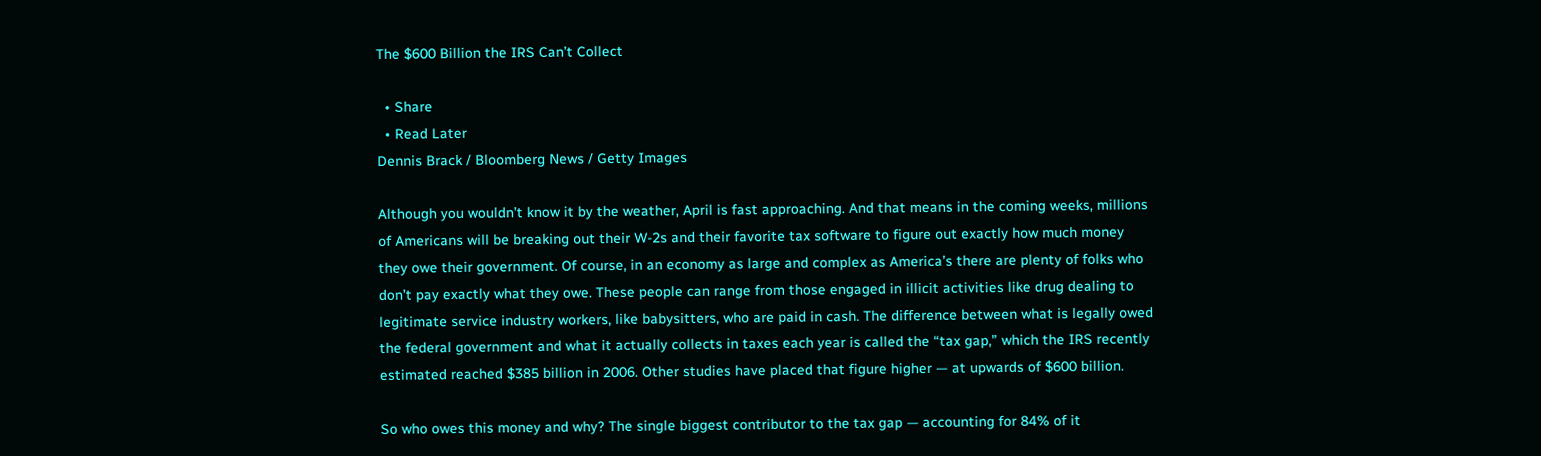The $600 Billion the IRS Can’t Collect

  • Share
  • Read Later
Dennis Brack / Bloomberg News / Getty Images

Although you wouldn’t know it by the weather, April is fast approaching. And that means in the coming weeks, millions of Americans will be breaking out their W-2s and their favorite tax software to figure out exactly how much money they owe their government. Of course, in an economy as large and complex as America’s there are plenty of folks who don’t pay exactly what they owe. These people can range from those engaged in illicit activities like drug dealing to legitimate service industry workers, like babysitters, who are paid in cash. The difference between what is legally owed the federal government and what it actually collects in taxes each year is called the “tax gap,” which the IRS recently estimated reached $385 billion in 2006. Other studies have placed that figure higher — at upwards of $600 billion.

So who owes this money and why? The single biggest contributor to the tax gap — accounting for 84% of it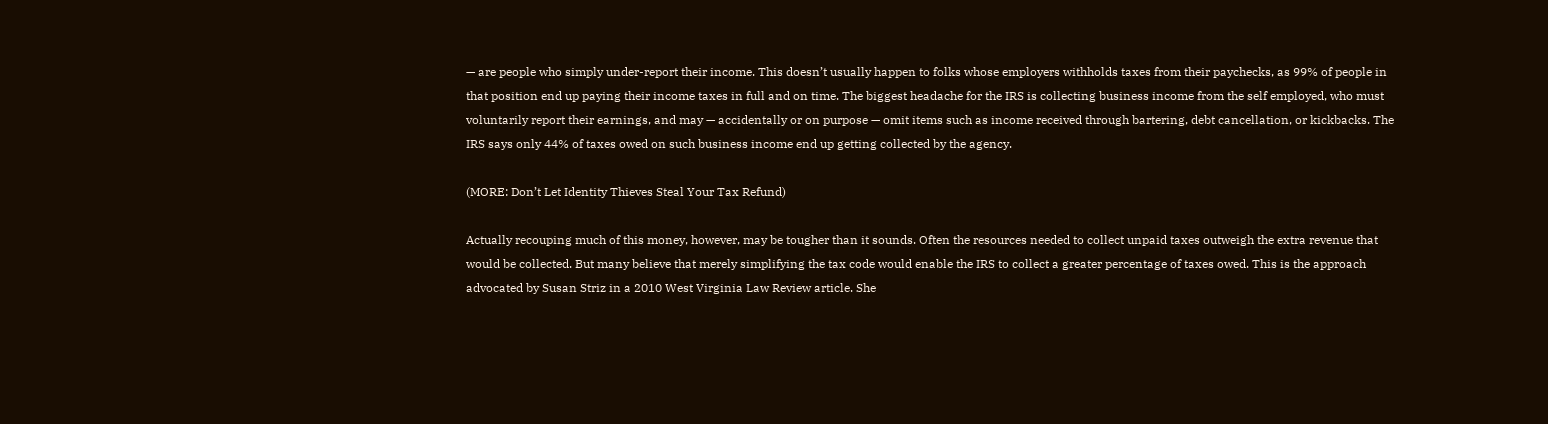— are people who simply under-report their income. This doesn’t usually happen to folks whose employers withholds taxes from their paychecks, as 99% of people in that position end up paying their income taxes in full and on time. The biggest headache for the IRS is collecting business income from the self employed, who must voluntarily report their earnings, and may — accidentally or on purpose — omit items such as income received through bartering, debt cancellation, or kickbacks. The IRS says only 44% of taxes owed on such business income end up getting collected by the agency.

(MORE: Don’t Let Identity Thieves Steal Your Tax Refund)

Actually recouping much of this money, however, may be tougher than it sounds. Often the resources needed to collect unpaid taxes outweigh the extra revenue that would be collected. But many believe that merely simplifying the tax code would enable the IRS to collect a greater percentage of taxes owed. This is the approach advocated by Susan Striz in a 2010 West Virginia Law Review article. She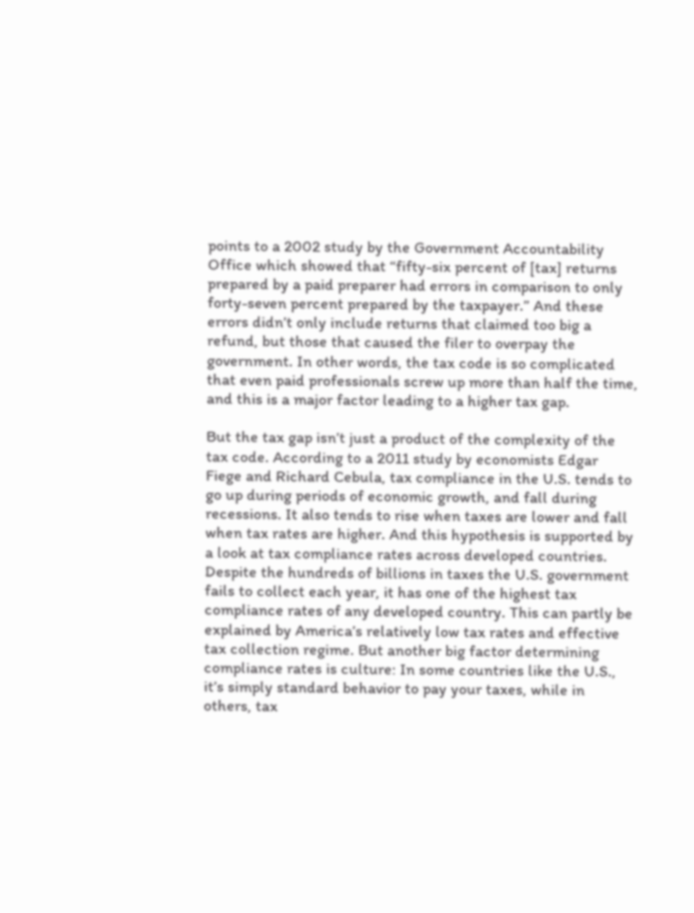points to a 2002 study by the Government Accountability Office which showed that “fifty-six percent of [tax] returns prepared by a paid preparer had errors in comparison to only forty-seven percent prepared by the taxpayer.” And these errors didn’t only include returns that claimed too big a refund, but those that caused the filer to overpay the government. In other words, the tax code is so complicated that even paid professionals screw up more than half the time, and this is a major factor leading to a higher tax gap.

But the tax gap isn’t just a product of the complexity of the tax code. According to a 2011 study by economists Edgar Fiege and Richard Cebula, tax compliance in the U.S. tends to go up during periods of economic growth, and fall during recessions. It also tends to rise when taxes are lower and fall when tax rates are higher. And this hypothesis is supported by a look at tax compliance rates across developed countries. Despite the hundreds of billions in taxes the U.S. government fails to collect each year, it has one of the highest tax compliance rates of any developed country. This can partly be explained by America’s relatively low tax rates and effective tax collection regime. But another big factor determining compliance rates is culture: In some countries like the U.S., it’s simply standard behavior to pay your taxes, while in others, tax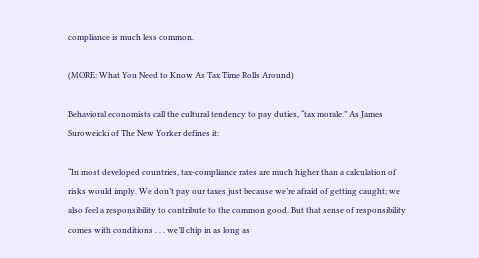compliance is much less common.

(MORE: What You Need to Know As Tax Time Rolls Around)

Behavioral economists call the cultural tendency to pay duties, “tax morale.” As James Suroweicki of The New Yorker defines it:

“In most developed countries, tax-compliance rates are much higher than a calculation of risks would imply. We don’t pay our taxes just because we’re afraid of getting caught; we also feel a responsibility to contribute to the common good. But that sense of responsibility comes with conditions . . . we’ll chip in as long as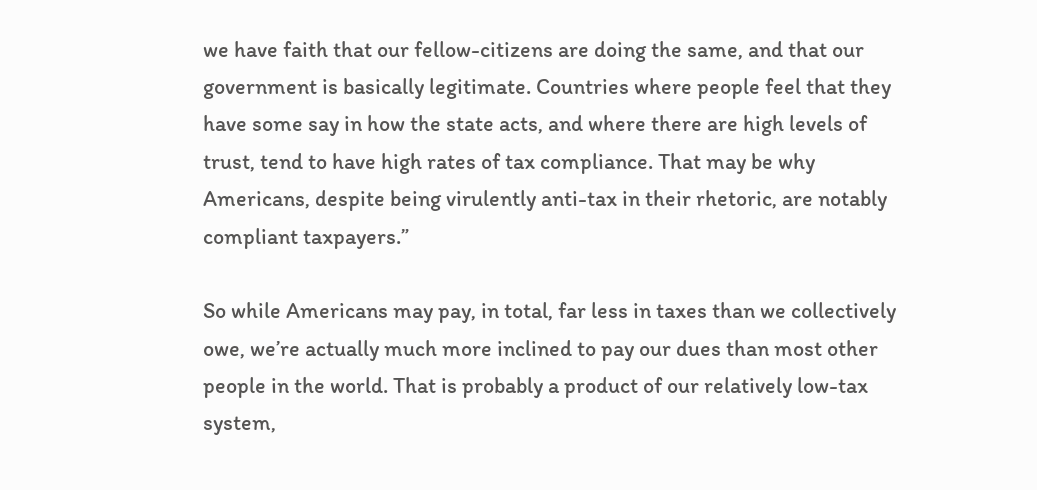we have faith that our fellow-citizens are doing the same, and that our government is basically legitimate. Countries where people feel that they have some say in how the state acts, and where there are high levels of trust, tend to have high rates of tax compliance. That may be why Americans, despite being virulently anti-tax in their rhetoric, are notably compliant taxpayers.”

So while Americans may pay, in total, far less in taxes than we collectively owe, we’re actually much more inclined to pay our dues than most other people in the world. That is probably a product of our relatively low-tax system,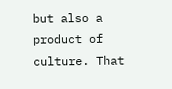but also a product of culture. That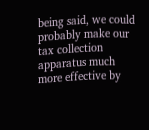being said, we could probably make our tax collection apparatus much more effective by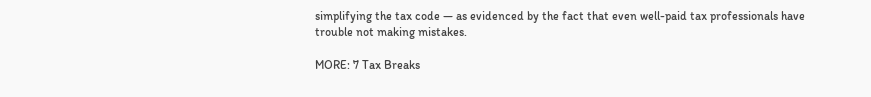simplifying the tax code — as evidenced by the fact that even well-paid tax professionals have trouble not making mistakes.

MORE: 7 Tax Breaks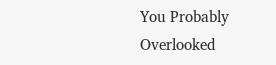You Probably Overlooked